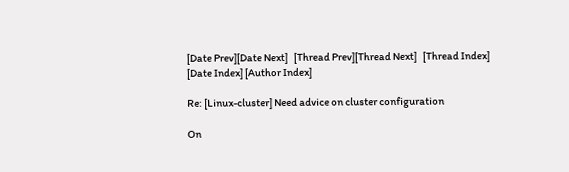[Date Prev][Date Next]   [Thread Prev][Thread Next]   [Thread Index] [Date Index] [Author Index]

Re: [Linux-cluster] Need advice on cluster configuration

On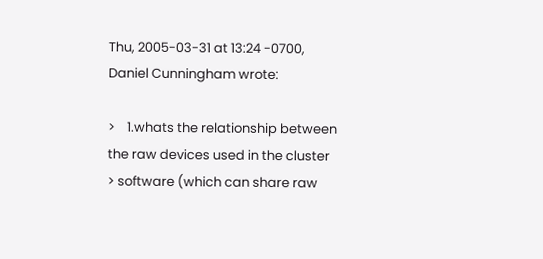Thu, 2005-03-31 at 13:24 -0700, Daniel Cunningham wrote:

>    1.whats the relationship between the raw devices used in the cluster
> software (which can share raw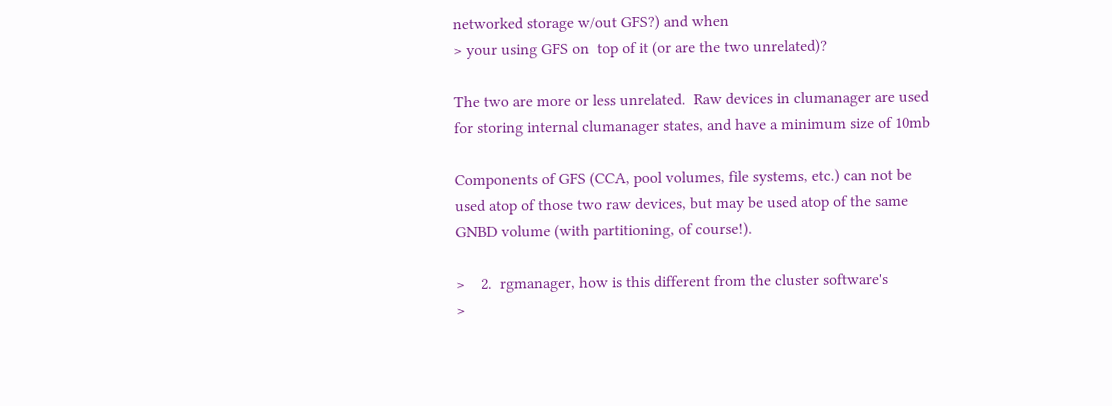networked storage w/out GFS?) and when
> your using GFS on  top of it (or are the two unrelated)?

The two are more or less unrelated.  Raw devices in clumanager are used
for storing internal clumanager states, and have a minimum size of 10mb

Components of GFS (CCA, pool volumes, file systems, etc.) can not be
used atop of those two raw devices, but may be used atop of the same
GNBD volume (with partitioning, of course!).

>    2.  rgmanager, how is this different from the cluster software's
>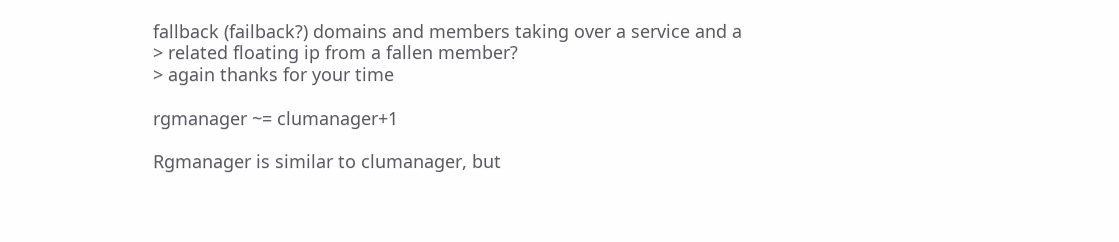fallback (failback?) domains and members taking over a service and a
> related floating ip from a fallen member?
> again thanks for your time

rgmanager ~= clumanager+1

Rgmanager is similar to clumanager, but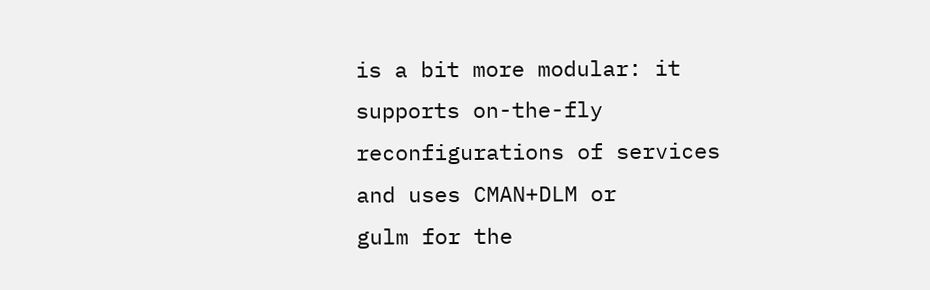is a bit more modular: it
supports on-the-fly reconfigurations of services and uses CMAN+DLM or
gulm for the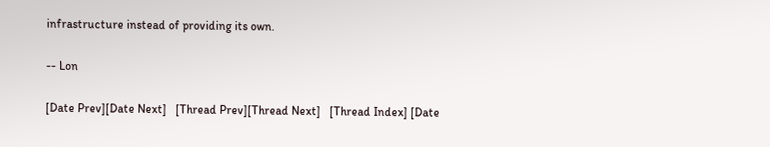infrastructure instead of providing its own.

-- Lon

[Date Prev][Date Next]   [Thread Prev][Thread Next]   [Thread Index] [Date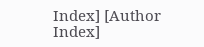Index] [Author Index]